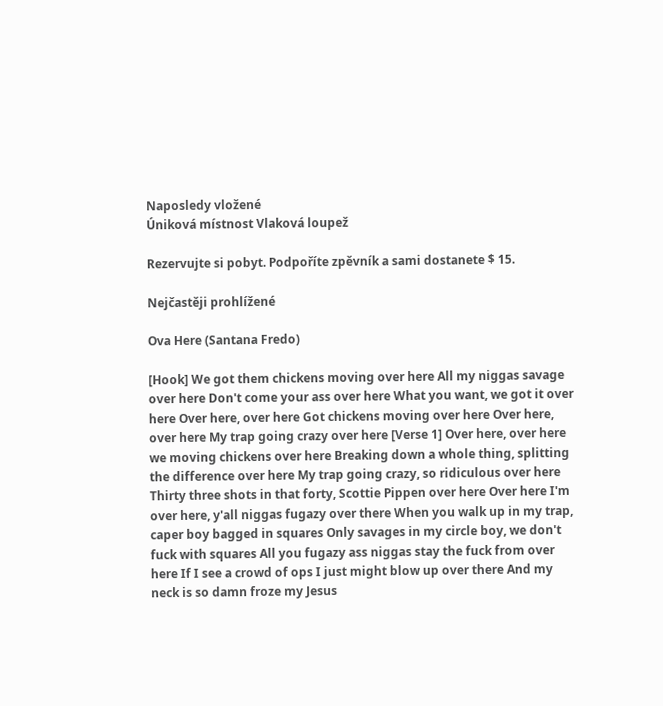Naposledy vložené
Úniková místnost Vlaková loupež

Rezervujte si pobyt. Podpoříte zpěvník a sami dostanete $ 15.

Nejčastěji prohlížené

Ova Here (Santana Fredo)

[Hook] We got them chickens moving over here All my niggas savage over here Don't come your ass over here What you want, we got it over here Over here, over here Got chickens moving over here Over here, over here My trap going crazy over here [Verse 1] Over here, over here we moving chickens over here Breaking down a whole thing, splitting the difference over here My trap going crazy, so ridiculous over here Thirty three shots in that forty, Scottie Pippen over here Over here I'm over here, y'all niggas fugazy over there When you walk up in my trap, caper boy bagged in squares Only savages in my circle boy, we don't fuck with squares All you fugazy ass niggas stay the fuck from over here If I see a crowd of ops I just might blow up over there And my neck is so damn froze my Jesus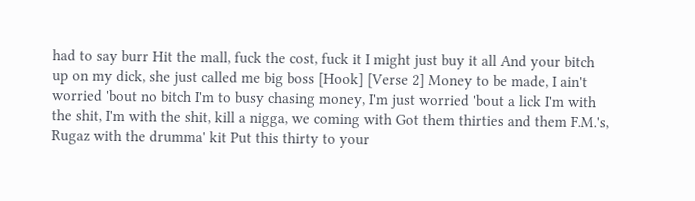had to say burr Hit the mall, fuck the cost, fuck it I might just buy it all And your bitch up on my dick, she just called me big boss [Hook] [Verse 2] Money to be made, I ain't worried 'bout no bitch I'm to busy chasing money, I'm just worried 'bout a lick I'm with the shit, I'm with the shit, kill a nigga, we coming with Got them thirties and them F.M.'s, Rugaz with the drumma' kit Put this thirty to your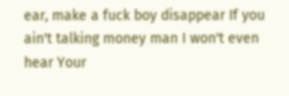ear, make a fuck boy disappear If you ain't talking money man I won't even hear Your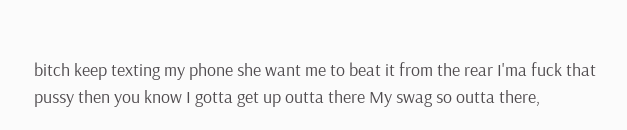bitch keep texting my phone she want me to beat it from the rear I'ma fuck that pussy then you know I gotta get up outta there My swag so outta there,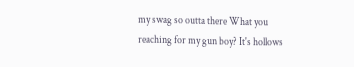my swag so outta there What you reaching for my gun boy? It's hollows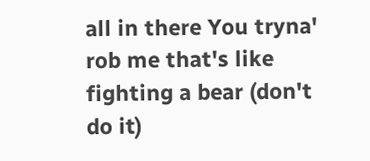all in there You tryna' rob me that's like fighting a bear (don't do it)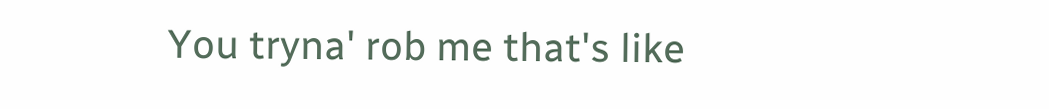You tryna' rob me that's like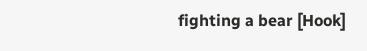fighting a bear [Hook]